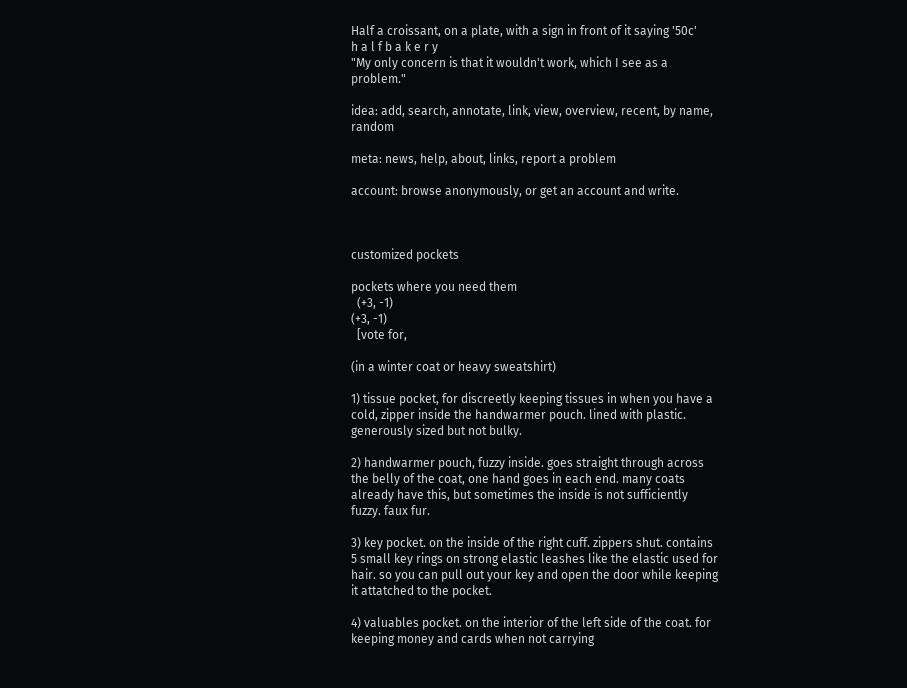Half a croissant, on a plate, with a sign in front of it saying '50c'
h a l f b a k e r y
"My only concern is that it wouldn't work, which I see as a problem."

idea: add, search, annotate, link, view, overview, recent, by name, random

meta: news, help, about, links, report a problem

account: browse anonymously, or get an account and write.



customized pockets

pockets where you need them
  (+3, -1)
(+3, -1)
  [vote for,

(in a winter coat or heavy sweatshirt)

1) tissue pocket, for discreetly keeping tissues in when you have a cold, zipper inside the handwarmer pouch. lined with plastic. generously sized but not bulky.

2) handwarmer pouch, fuzzy inside. goes straight through across the belly of the coat, one hand goes in each end. many coats already have this, but sometimes the inside is not sufficiently fuzzy. faux fur.

3) key pocket. on the inside of the right cuff. zippers shut. contains 5 small key rings on strong elastic leashes like the elastic used for hair. so you can pull out your key and open the door while keeping it attatched to the pocket.

4) valuables pocket. on the interior of the left side of the coat. for keeping money and cards when not carrying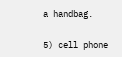a handbag.

5) cell phone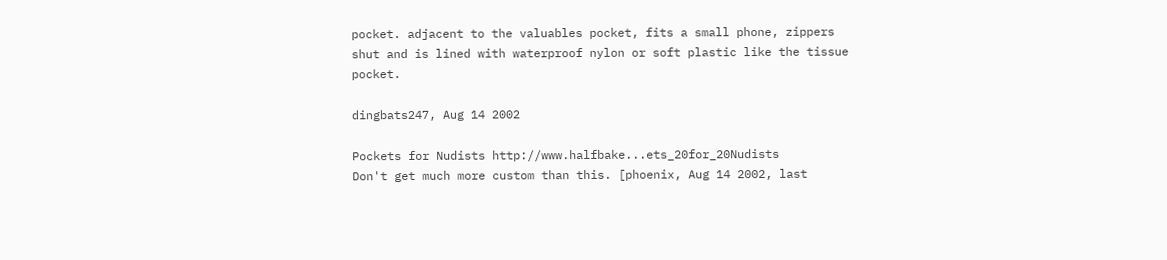pocket. adjacent to the valuables pocket, fits a small phone, zippers shut and is lined with waterproof nylon or soft plastic like the tissue pocket.

dingbats247, Aug 14 2002

Pockets for Nudists http://www.halfbake...ets_20for_20Nudists
Don't get much more custom than this. [phoenix, Aug 14 2002, last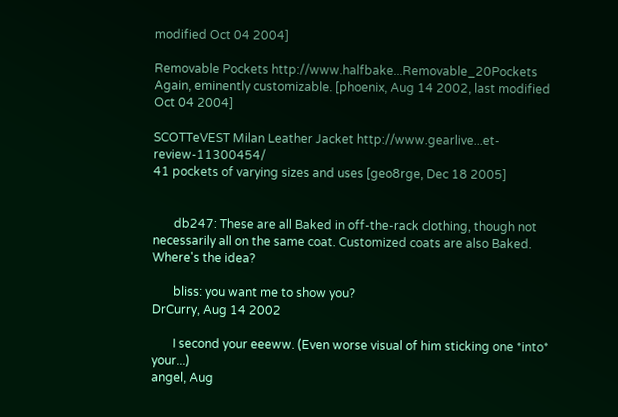modified Oct 04 2004]

Removable Pockets http://www.halfbake...Removable_20Pockets
Again, eminently customizable. [phoenix, Aug 14 2002, last modified Oct 04 2004]

SCOTTeVEST Milan Leather Jacket http://www.gearlive...et-review-11300454/
41 pockets of varying sizes and uses [geo8rge, Dec 18 2005]


       db247: These are all Baked in off-the-rack clothing, though not necessarily all on the same coat. Customized coats are also Baked. Where's the idea?

       bliss: you want me to show you?
DrCurry, Aug 14 2002

       I second your eeeww. (Even worse visual of him sticking one *into* your...)
angel, Aug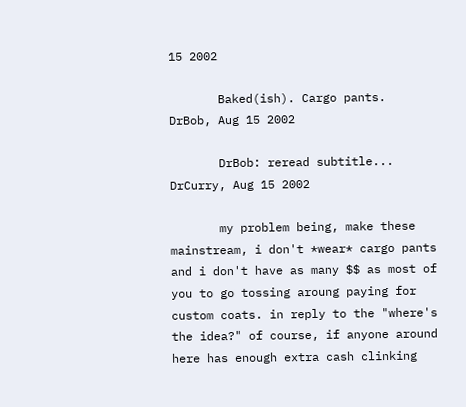15 2002

       Baked(ish). Cargo pants.
DrBob, Aug 15 2002

       DrBob: reread subtitle...
DrCurry, Aug 15 2002

       my problem being, make these mainstream, i don't *wear* cargo pants and i don't have as many $$ as most of you to go tossing aroung paying for custom coats. in reply to the "where's the idea?" of course, if anyone around here has enough extra cash clinking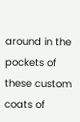around in the pockets of these custom coats of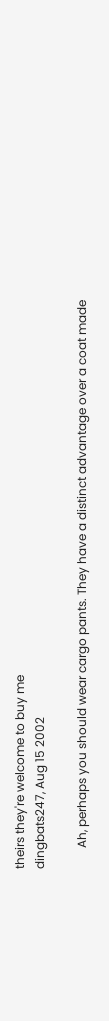theirs they're welcome to buy me
dingbats247, Aug 15 2002

       Ah, perhaps you should wear cargo pants. They have a distinct advantage over a coat made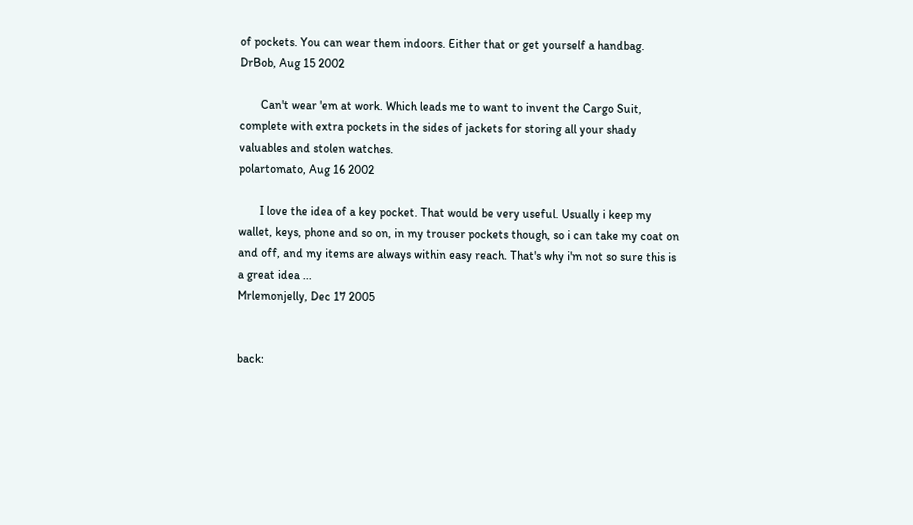of pockets. You can wear them indoors. Either that or get yourself a handbag.
DrBob, Aug 15 2002

       Can't wear 'em at work. Which leads me to want to invent the Cargo Suit, complete with extra pockets in the sides of jackets for storing all your shady valuables and stolen watches.
polartomato, Aug 16 2002

       I love the idea of a key pocket. That would be very useful. Usually i keep my wallet, keys, phone and so on, in my trouser pockets though, so i can take my coat on and off, and my items are always within easy reach. That's why i'm not so sure this is a great idea ...
Mrlemonjelly, Dec 17 2005


back: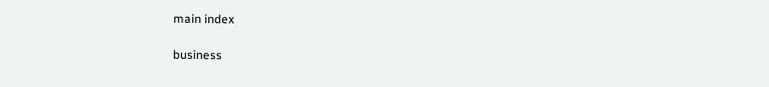main index

business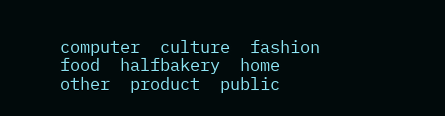computer  culture  fashion  food  halfbakery  home  other  product  public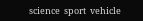science  sport  vehicle